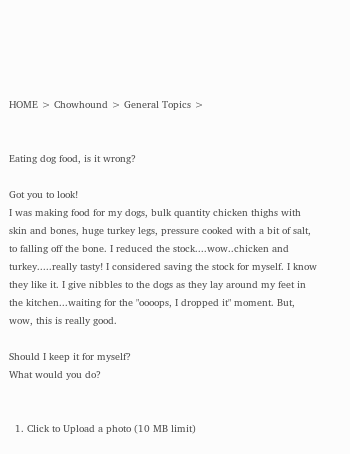HOME > Chowhound > General Topics >


Eating dog food, is it wrong?

Got you to look!
I was making food for my dogs, bulk quantity chicken thighs with skin and bones, huge turkey legs, pressure cooked with a bit of salt, to falling off the bone. I reduced the stock....wow..chicken and turkey.....really tasty! I considered saving the stock for myself. I know they like it. I give nibbles to the dogs as they lay around my feet in the kitchen...waiting for the "oooops, I dropped it" moment. But, wow, this is really good.

Should I keep it for myself?
What would you do?


  1. Click to Upload a photo (10 MB limit)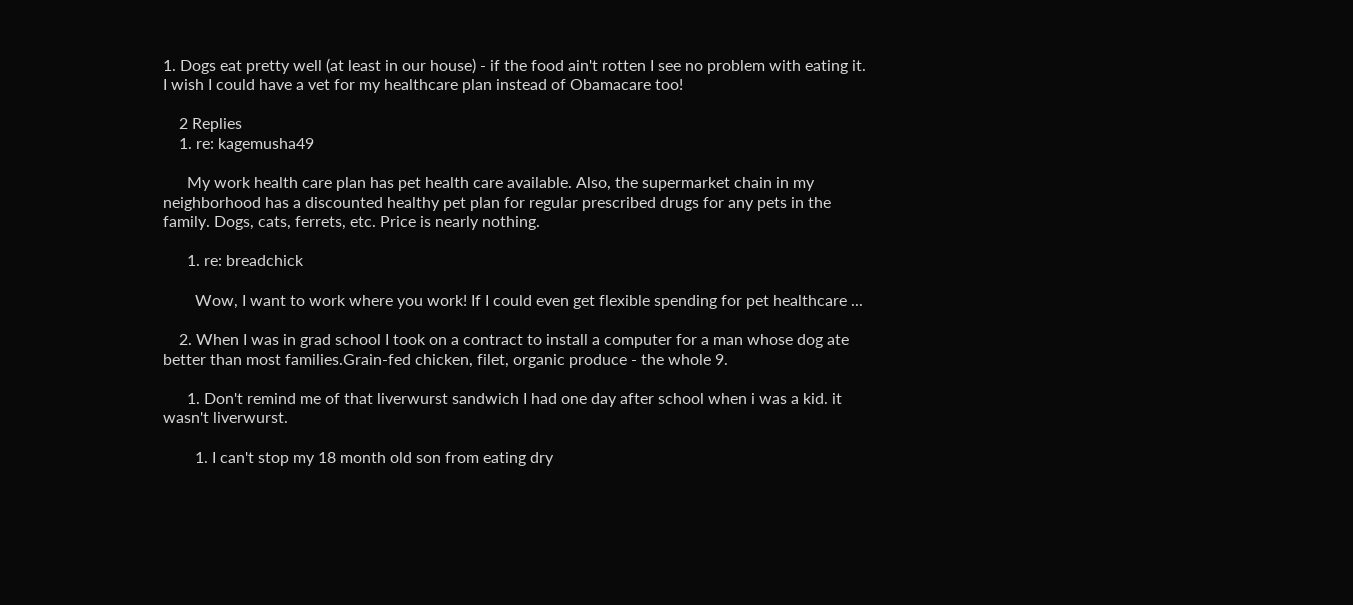1. Dogs eat pretty well (at least in our house) - if the food ain't rotten I see no problem with eating it. I wish I could have a vet for my healthcare plan instead of Obamacare too!

    2 Replies
    1. re: kagemusha49

      My work health care plan has pet health care available. Also, the supermarket chain in my neighborhood has a discounted healthy pet plan for regular prescribed drugs for any pets in the family. Dogs, cats, ferrets, etc. Price is nearly nothing.

      1. re: breadchick

        Wow, I want to work where you work! If I could even get flexible spending for pet healthcare ...

    2. When I was in grad school I took on a contract to install a computer for a man whose dog ate better than most families.Grain-fed chicken, filet, organic produce - the whole 9.

      1. Don't remind me of that liverwurst sandwich I had one day after school when i was a kid. it wasn't liverwurst.

        1. I can't stop my 18 month old son from eating dry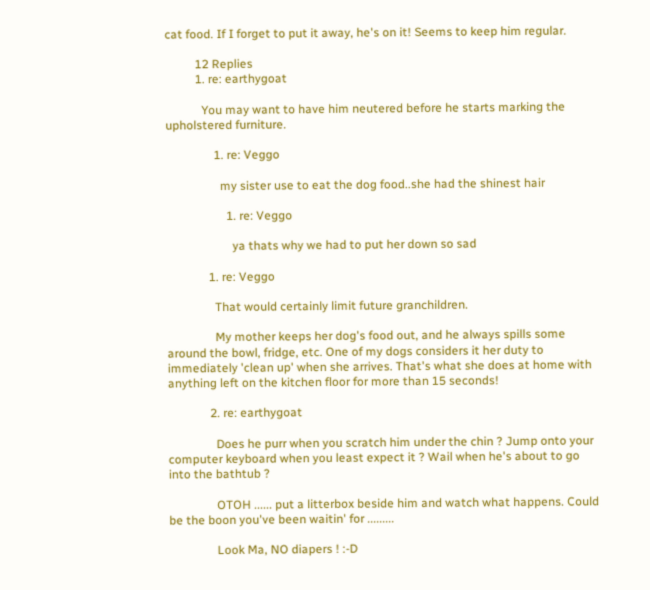cat food. If I forget to put it away, he's on it! Seems to keep him regular.

          12 Replies
          1. re: earthygoat

            You may want to have him neutered before he starts marking the upholstered furniture.

                1. re: Veggo

                  my sister use to eat the dog food..she had the shinest hair

                    1. re: Veggo

                      ya thats why we had to put her down so sad

              1. re: Veggo

                That would certainly limit future granchildren.

                My mother keeps her dog's food out, and he always spills some around the bowl, fridge, etc. One of my dogs considers it her duty to immediately 'clean up' when she arrives. That's what she does at home with anything left on the kitchen floor for more than 15 seconds!

              2. re: earthygoat

                Does he purr when you scratch him under the chin ? Jump onto your computer keyboard when you least expect it ? Wail when he's about to go into the bathtub ?

                OTOH ...... put a litterbox beside him and watch what happens. Could be the boon you've been waitin' for .........

                Look Ma, NO diapers ! :-D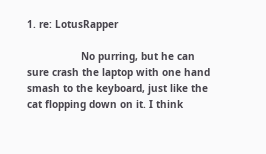1. re: LotusRapper

                  No purring, but he can sure crash the laptop with one hand smash to the keyboard, just like the cat flopping down on it. I think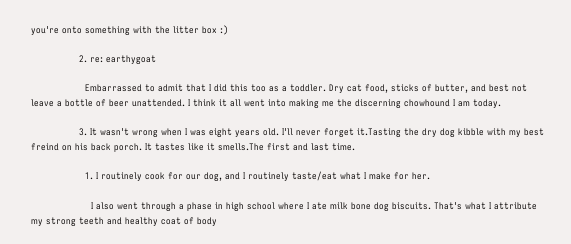you're onto something with the litter box :)

                2. re: earthygoat

                  Embarrassed to admit that I did this too as a toddler. Dry cat food, sticks of butter, and best not leave a bottle of beer unattended. I think it all went into making me the discerning chowhound I am today.

                3. It wasn't wrong when I was eight years old. I'll never forget it.Tasting the dry dog kibble with my best freind on his back porch. It tastes like it smells.The first and last time.

                  1. I routinely cook for our dog, and I routinely taste/eat what I make for her.

                    I also went through a phase in high school where I ate milk bone dog biscuits. That's what I attribute my strong teeth and healthy coat of body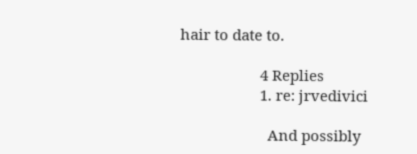hair to date to.

                    4 Replies
                    1. re: jrvedivici

                      And possibly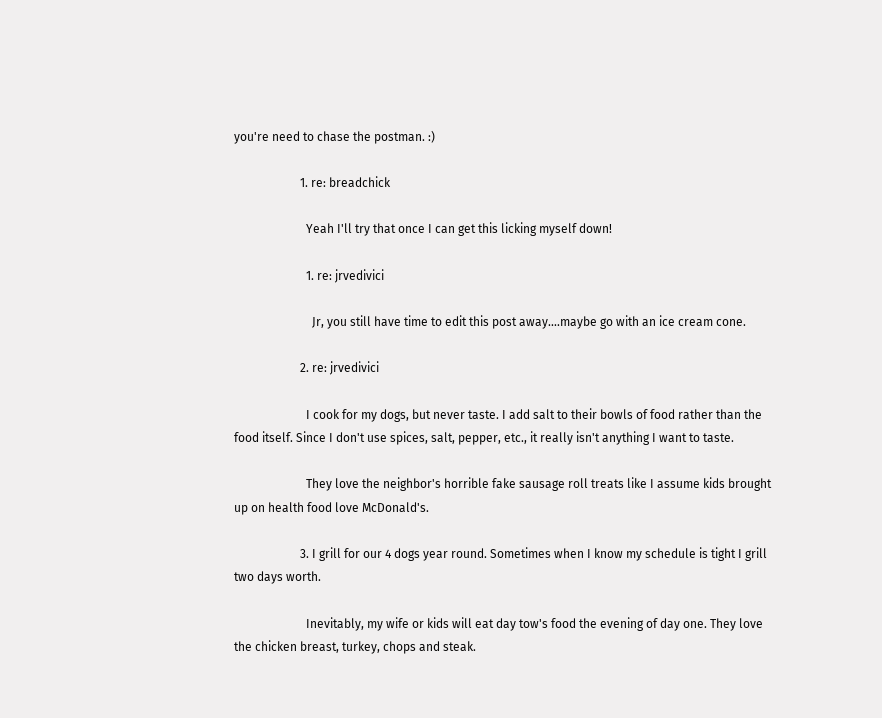you're need to chase the postman. :)

                      1. re: breadchick

                        Yeah I'll try that once I can get this licking myself down!

                        1. re: jrvedivici

                          Jr, you still have time to edit this post away....maybe go with an ice cream cone.

                      2. re: jrvedivici

                        I cook for my dogs, but never taste. I add salt to their bowls of food rather than the food itself. Since I don't use spices, salt, pepper, etc., it really isn't anything I want to taste.

                        They love the neighbor's horrible fake sausage roll treats like I assume kids brought up on health food love McDonald's.

                      3. I grill for our 4 dogs year round. Sometimes when I know my schedule is tight I grill two days worth.

                        Inevitably, my wife or kids will eat day tow's food the evening of day one. They love the chicken breast, turkey, chops and steak.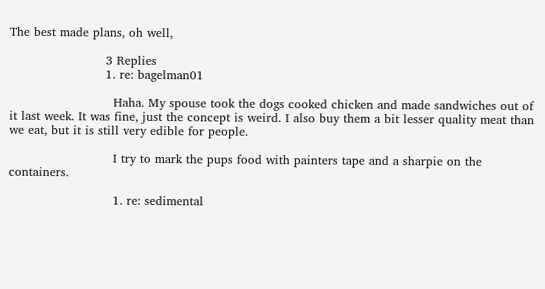The best made plans, oh well,

                        3 Replies
                        1. re: bagelman01

                          Haha. My spouse took the dogs cooked chicken and made sandwiches out of it last week. It was fine, just the concept is weird. I also buy them a bit lesser quality meat than we eat, but it is still very edible for people.

                          I try to mark the pups food with painters tape and a sharpie on the containers.

                          1. re: sedimental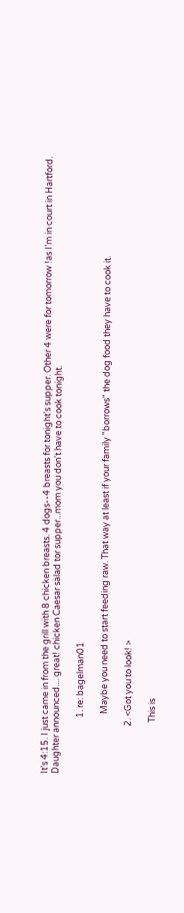It's 4:15. I just came in from the grill with 8 chicken breasts. 4 dogs--4 breasts for tonight's supper. Other 4 were for tomorrow !as I'm in court in Hartford. Daughter announced.... great! chicken Caesar salad tor supper...mom you don't have to cook tonight.

                            1. re: bagelman01

                              Maybe you need to start feeding raw. That way at least if your family "borrows" the dog food they have to cook it.

                        2. <Got you to look! >

                          This is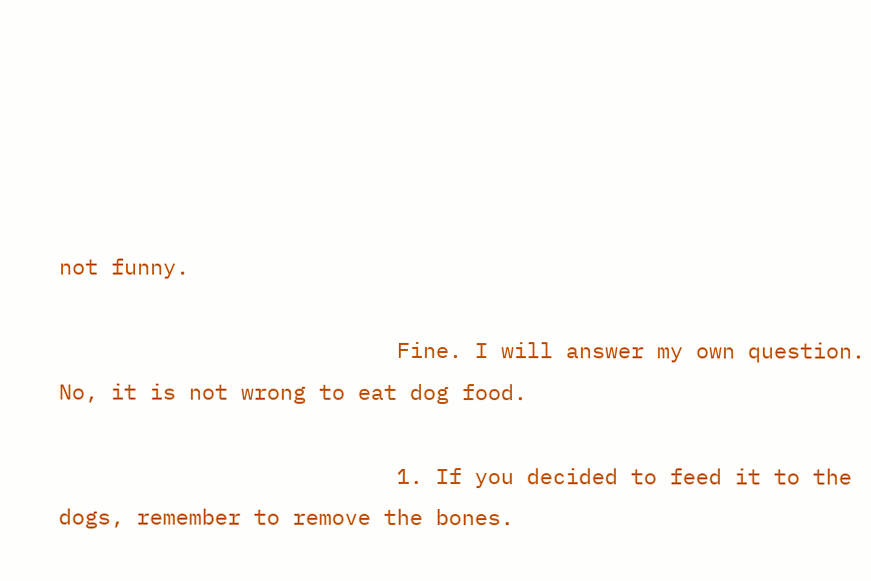not funny.

                          Fine. I will answer my own question. No, it is not wrong to eat dog food.

                          1. If you decided to feed it to the dogs, remember to remove the bones.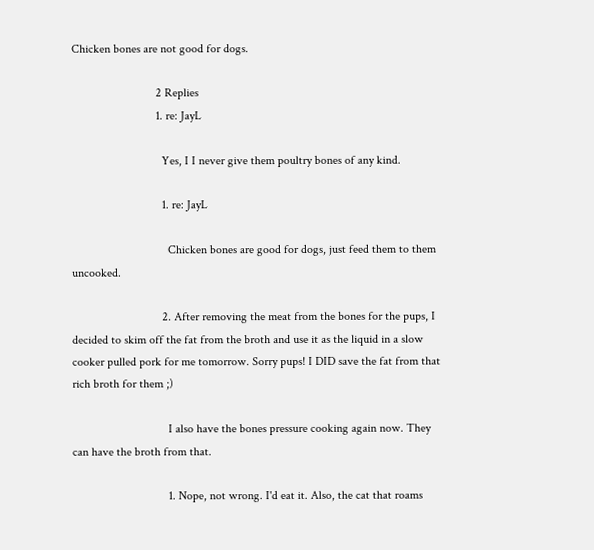Chicken bones are not good for dogs.

                            2 Replies
                            1. re: JayL

                              Yes, I I never give them poultry bones of any kind.

                              1. re: JayL

                                Chicken bones are good for dogs, just feed them to them uncooked.

                              2. After removing the meat from the bones for the pups, I decided to skim off the fat from the broth and use it as the liquid in a slow cooker pulled pork for me tomorrow. Sorry pups! I DID save the fat from that rich broth for them ;)

                                I also have the bones pressure cooking again now. They can have the broth from that.

                                1. Nope, not wrong. I'd eat it. Also, the cat that roams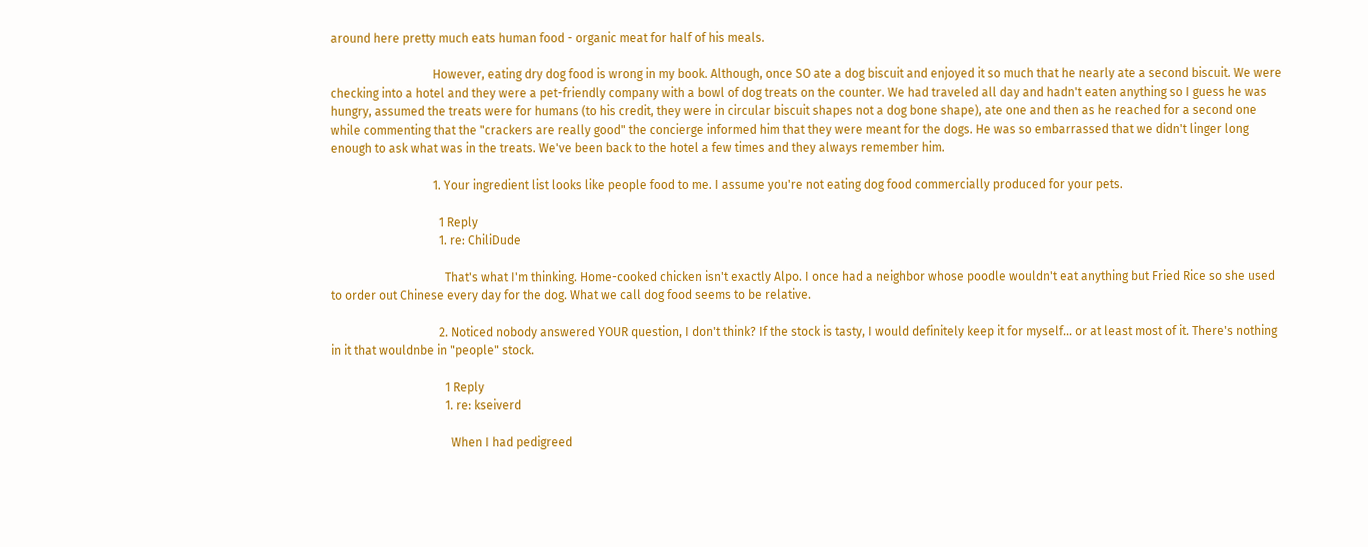around here pretty much eats human food - organic meat for half of his meals.

                                  However, eating dry dog food is wrong in my book. Although, once SO ate a dog biscuit and enjoyed it so much that he nearly ate a second biscuit. We were checking into a hotel and they were a pet-friendly company with a bowl of dog treats on the counter. We had traveled all day and hadn't eaten anything so I guess he was hungry, assumed the treats were for humans (to his credit, they were in circular biscuit shapes not a dog bone shape), ate one and then as he reached for a second one while commenting that the "crackers are really good" the concierge informed him that they were meant for the dogs. He was so embarrassed that we didn't linger long enough to ask what was in the treats. We've been back to the hotel a few times and they always remember him.

                                  1. Your ingredient list looks like people food to me. I assume you're not eating dog food commercially produced for your pets.

                                    1 Reply
                                    1. re: ChiliDude

                                      That's what I'm thinking. Home-cooked chicken isn't exactly Alpo. I once had a neighbor whose poodle wouldn't eat anything but Fried Rice so she used to order out Chinese every day for the dog. What we call dog food seems to be relative.

                                    2. Noticed nobody answered YOUR question, I don't think? If the stock is tasty, I would definitely keep it for myself... or at least most of it. There's nothing in it that wouldnbe in "people" stock.

                                      1 Reply
                                      1. re: kseiverd

                                        When I had pedigreed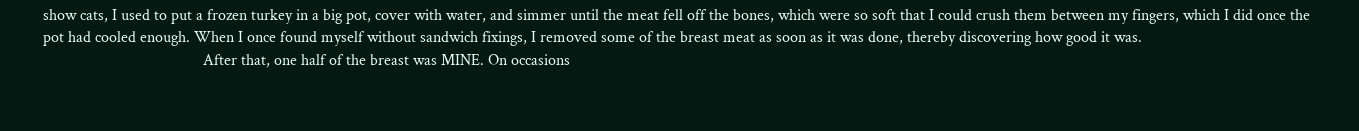show cats, I used to put a frozen turkey in a big pot, cover with water, and simmer until the meat fell off the bones, which were so soft that I could crush them between my fingers, which I did once the pot had cooled enough. When I once found myself without sandwich fixings, I removed some of the breast meat as soon as it was done, thereby discovering how good it was.
                                        After that, one half of the breast was MINE. On occasions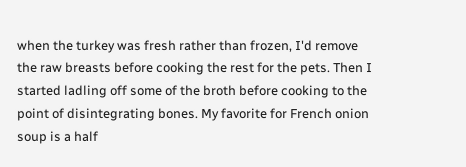when the turkey was fresh rather than frozen, I'd remove the raw breasts before cooking the rest for the pets. Then I started ladling off some of the broth before cooking to the point of disintegrating bones. My favorite for French onion soup is a half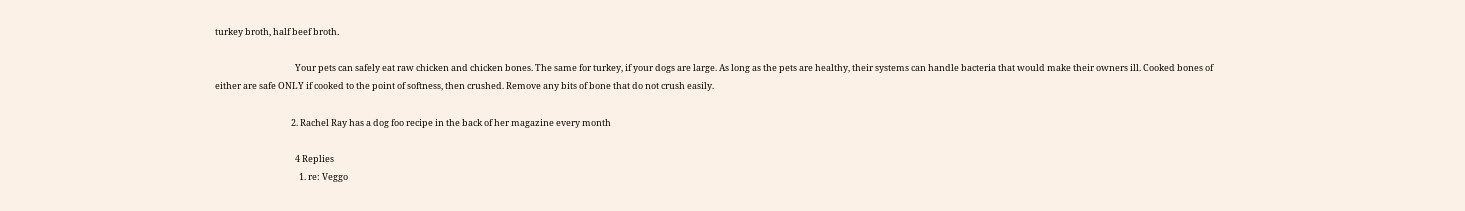turkey broth, half beef broth.

                                        Your pets can safely eat raw chicken and chicken bones. The same for turkey, if your dogs are large. As long as the pets are healthy, their systems can handle bacteria that would make their owners ill. Cooked bones of either are safe ONLY if cooked to the point of softness, then crushed. Remove any bits of bone that do not crush easily.

                                      2. Rachel Ray has a dog foo recipe in the back of her magazine every month

                                        4 Replies
                                          1. re: Veggo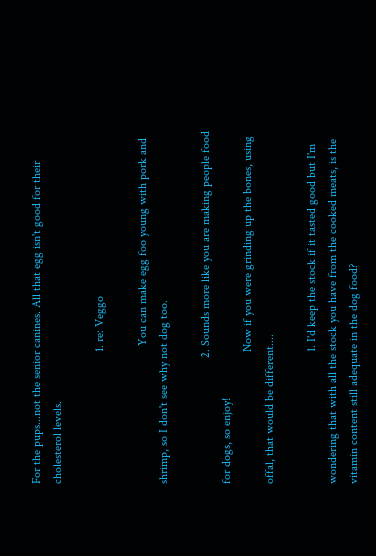For the pups...not the senior canines. All that egg isn't good for their cholesterol levels.

                                            1. re: Veggo

                                              You can make egg foo young with pork and shrimp, so I don't see why not dog too.

                                          2. Sounds more like you are making people food for dogs, so enjoy!
                                            Now if you were grinding up the bones, using offal, that would be different....

                                            1. I'd keep the stock if it tasted good but I'm wondering that with all the stock you have from the cooked meats, is the vitamin content still adequate in the dog food?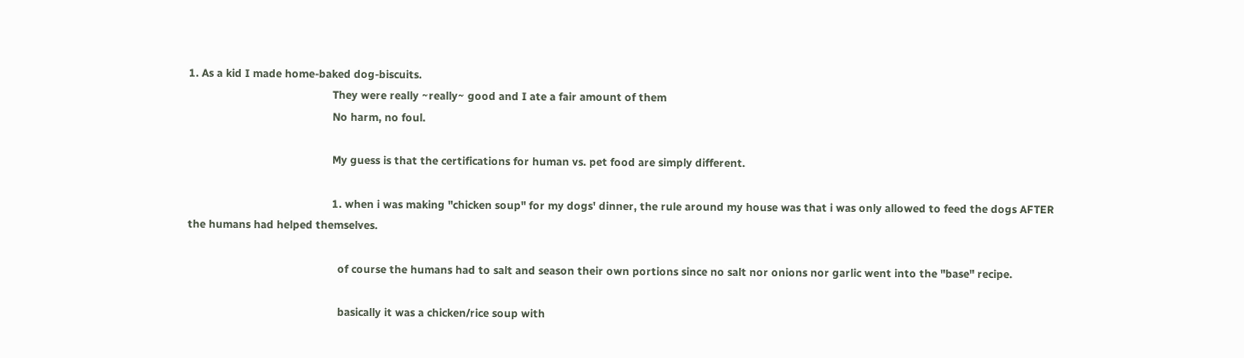1. As a kid I made home-baked dog-biscuits.
                                                They were really ~really~ good and I ate a fair amount of them
                                                No harm, no foul.

                                                My guess is that the certifications for human vs. pet food are simply different.

                                                1. when i was making "chicken soup" for my dogs' dinner, the rule around my house was that i was only allowed to feed the dogs AFTER the humans had helped themselves.

                                                  of course the humans had to salt and season their own portions since no salt nor onions nor garlic went into the "base" recipe.

                                                  basically it was a chicken/rice soup with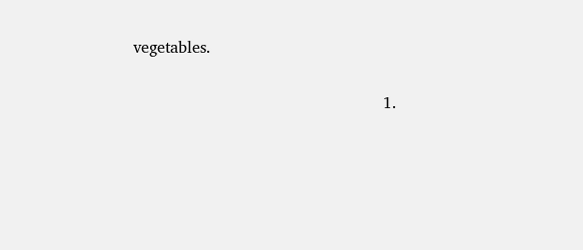vegetables.

                                                  1.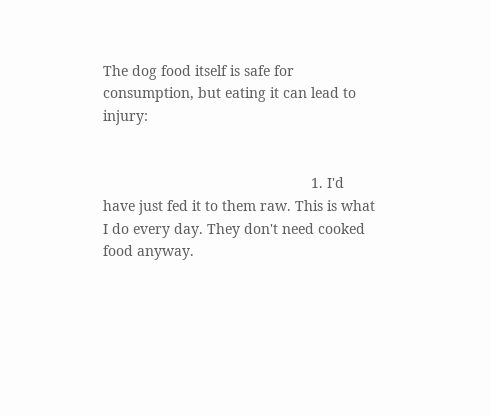The dog food itself is safe for consumption, but eating it can lead to injury:


                                                    1. I'd have just fed it to them raw. This is what I do every day. They don't need cooked food anyway.